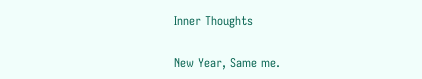Inner Thoughts

New Year, Same me.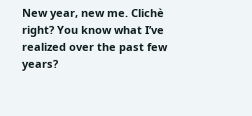New year, new me. Clichè right? You know what I’ve realized over the past few years?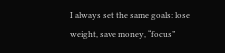I always set the same goals: lose weight, save money, “focus”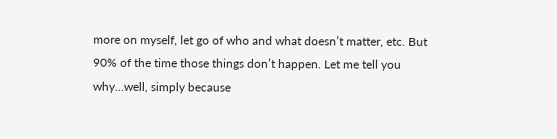more on myself, let go of who and what doesn’t matter, etc. But 90% of the time those things don’t happen. Let me tell you why…well, simply because